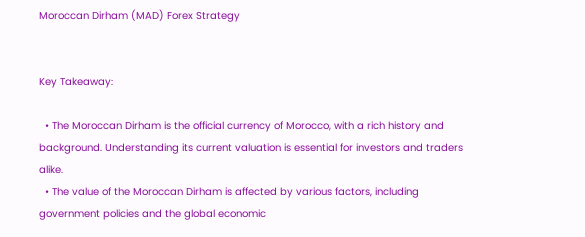Moroccan Dirham (MAD) Forex Strategy


Key Takeaway:

  • The Moroccan Dirham is the official currency of Morocco, with a rich history and background. Understanding its current valuation is essential for investors and traders alike.
  • The value of the Moroccan Dirham is affected by various factors, including government policies and the global economic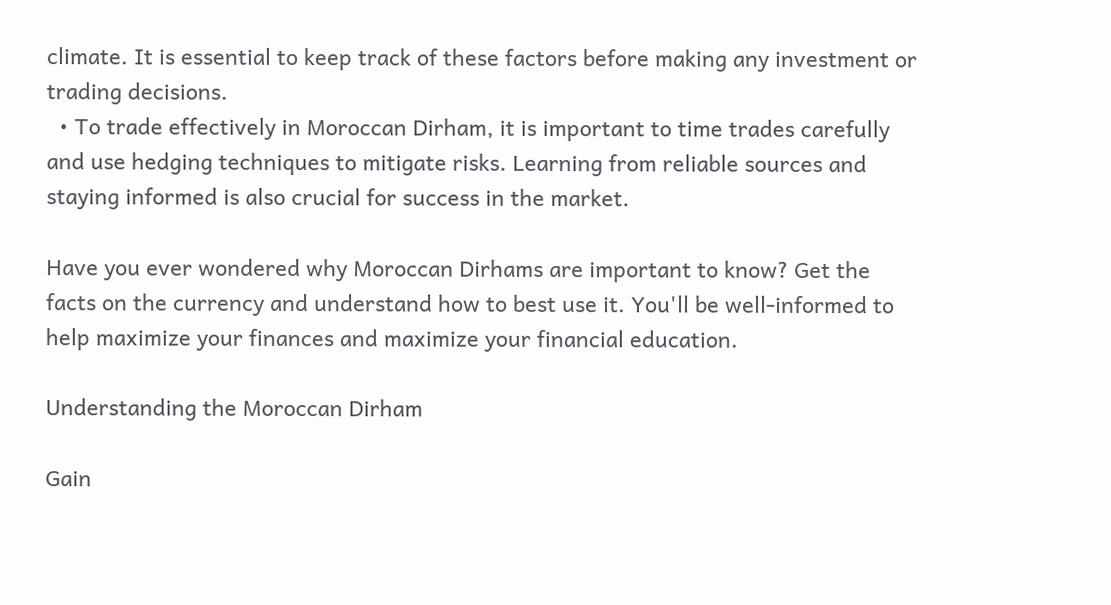climate. It is essential to keep track of these factors before making any investment or trading decisions.
  • To trade effectively in Moroccan Dirham, it is important to time trades carefully and use hedging techniques to mitigate risks. Learning from reliable sources and staying informed is also crucial for success in the market.

Have you ever wondered why Moroccan Dirhams are important to know? Get the facts on the currency and understand how to best use it. You'll be well-informed to help maximize your finances and maximize your financial education.

Understanding the Moroccan Dirham

Gain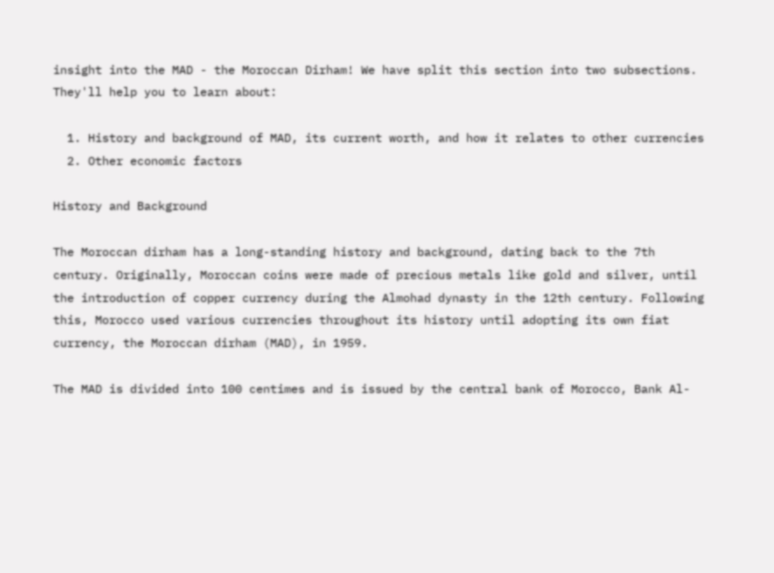insight into the MAD - the Moroccan Dirham! We have split this section into two subsections. They'll help you to learn about:

  1. History and background of MAD, its current worth, and how it relates to other currencies
  2. Other economic factors

History and Background

The Moroccan dirham has a long-standing history and background, dating back to the 7th century. Originally, Moroccan coins were made of precious metals like gold and silver, until the introduction of copper currency during the Almohad dynasty in the 12th century. Following this, Morocco used various currencies throughout its history until adopting its own fiat currency, the Moroccan dirham (MAD), in 1959.

The MAD is divided into 100 centimes and is issued by the central bank of Morocco, Bank Al-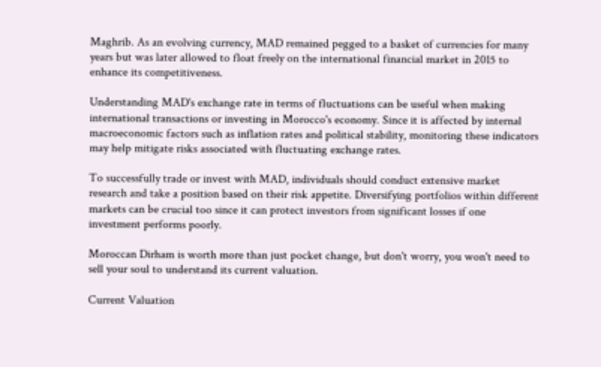Maghrib. As an evolving currency, MAD remained pegged to a basket of currencies for many years but was later allowed to float freely on the international financial market in 2015 to enhance its competitiveness.

Understanding MAD's exchange rate in terms of fluctuations can be useful when making international transactions or investing in Morocco's economy. Since it is affected by internal macroeconomic factors such as inflation rates and political stability, monitoring these indicators may help mitigate risks associated with fluctuating exchange rates.

To successfully trade or invest with MAD, individuals should conduct extensive market research and take a position based on their risk appetite. Diversifying portfolios within different markets can be crucial too since it can protect investors from significant losses if one investment performs poorly.

Moroccan Dirham is worth more than just pocket change, but don't worry, you won't need to sell your soul to understand its current valuation.

Current Valuation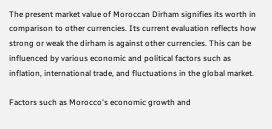The present market value of Moroccan Dirham signifies its worth in comparison to other currencies. Its current evaluation reflects how strong or weak the dirham is against other currencies. This can be influenced by various economic and political factors such as inflation, international trade, and fluctuations in the global market.

Factors such as Morocco's economic growth and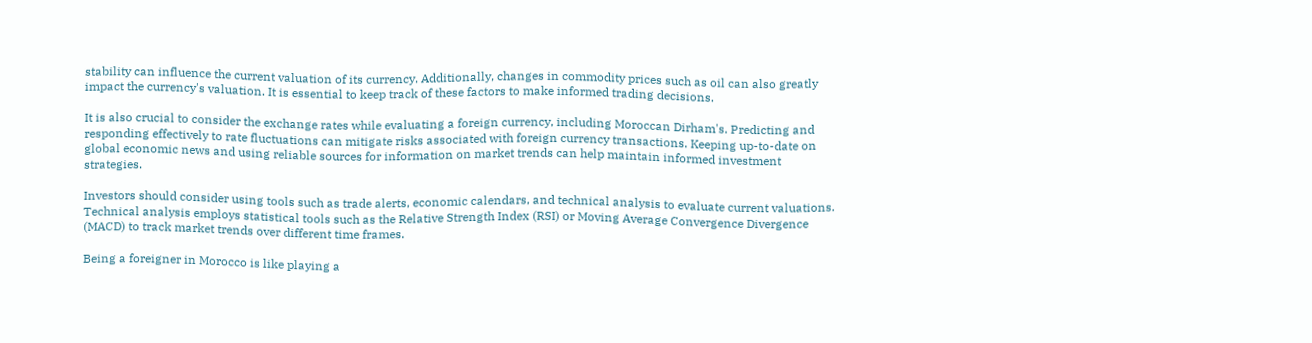stability can influence the current valuation of its currency. Additionally, changes in commodity prices such as oil can also greatly impact the currency's valuation. It is essential to keep track of these factors to make informed trading decisions.

It is also crucial to consider the exchange rates while evaluating a foreign currency, including Moroccan Dirham's. Predicting and responding effectively to rate fluctuations can mitigate risks associated with foreign currency transactions. Keeping up-to-date on global economic news and using reliable sources for information on market trends can help maintain informed investment strategies.

Investors should consider using tools such as trade alerts, economic calendars, and technical analysis to evaluate current valuations. Technical analysis employs statistical tools such as the Relative Strength Index (RSI) or Moving Average Convergence Divergence (MACD) to track market trends over different time frames.

Being a foreigner in Morocco is like playing a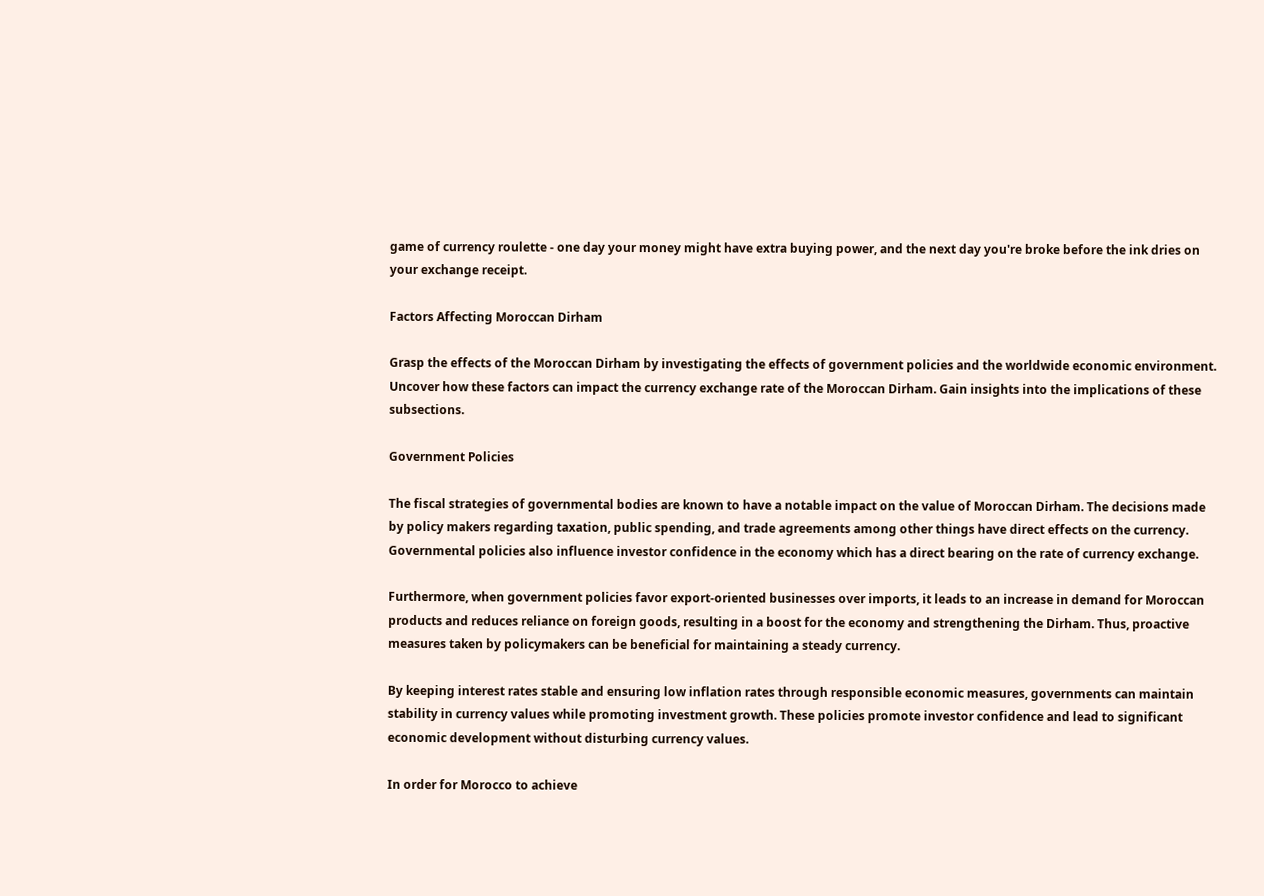game of currency roulette - one day your money might have extra buying power, and the next day you're broke before the ink dries on your exchange receipt.

Factors Affecting Moroccan Dirham

Grasp the effects of the Moroccan Dirham by investigating the effects of government policies and the worldwide economic environment. Uncover how these factors can impact the currency exchange rate of the Moroccan Dirham. Gain insights into the implications of these subsections.

Government Policies

The fiscal strategies of governmental bodies are known to have a notable impact on the value of Moroccan Dirham. The decisions made by policy makers regarding taxation, public spending, and trade agreements among other things have direct effects on the currency. Governmental policies also influence investor confidence in the economy which has a direct bearing on the rate of currency exchange.

Furthermore, when government policies favor export-oriented businesses over imports, it leads to an increase in demand for Moroccan products and reduces reliance on foreign goods, resulting in a boost for the economy and strengthening the Dirham. Thus, proactive measures taken by policymakers can be beneficial for maintaining a steady currency.

By keeping interest rates stable and ensuring low inflation rates through responsible economic measures, governments can maintain stability in currency values while promoting investment growth. These policies promote investor confidence and lead to significant economic development without disturbing currency values.

In order for Morocco to achieve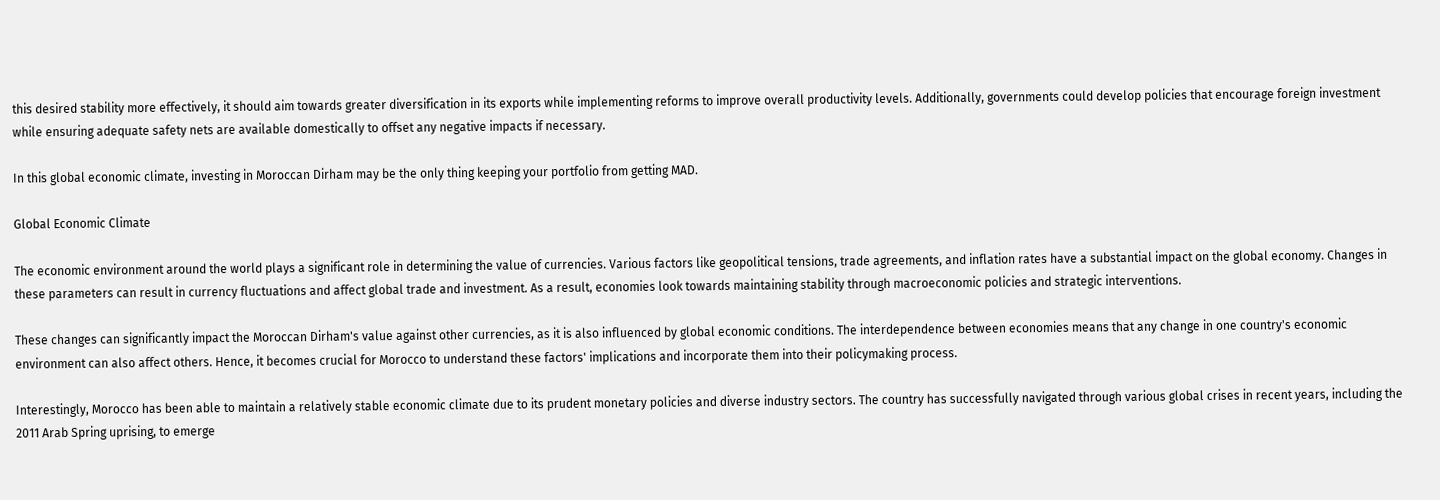this desired stability more effectively, it should aim towards greater diversification in its exports while implementing reforms to improve overall productivity levels. Additionally, governments could develop policies that encourage foreign investment while ensuring adequate safety nets are available domestically to offset any negative impacts if necessary.

In this global economic climate, investing in Moroccan Dirham may be the only thing keeping your portfolio from getting MAD.

Global Economic Climate

The economic environment around the world plays a significant role in determining the value of currencies. Various factors like geopolitical tensions, trade agreements, and inflation rates have a substantial impact on the global economy. Changes in these parameters can result in currency fluctuations and affect global trade and investment. As a result, economies look towards maintaining stability through macroeconomic policies and strategic interventions.

These changes can significantly impact the Moroccan Dirham's value against other currencies, as it is also influenced by global economic conditions. The interdependence between economies means that any change in one country's economic environment can also affect others. Hence, it becomes crucial for Morocco to understand these factors' implications and incorporate them into their policymaking process.

Interestingly, Morocco has been able to maintain a relatively stable economic climate due to its prudent monetary policies and diverse industry sectors. The country has successfully navigated through various global crises in recent years, including the 2011 Arab Spring uprising, to emerge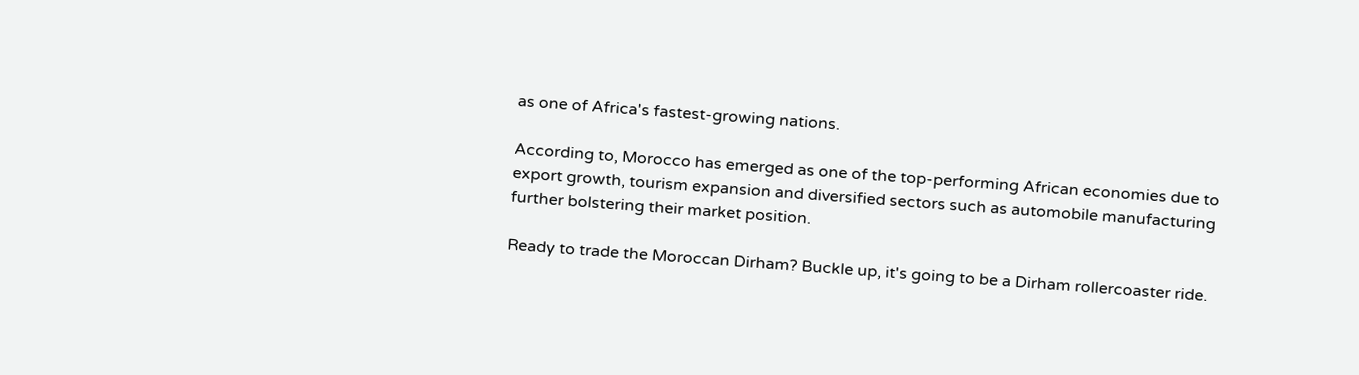as one of Africa's fastest-growing nations.

According to, Morocco has emerged as one of the top-performing African economies due to export growth, tourism expansion and diversified sectors such as automobile manufacturing further bolstering their market position.

Ready to trade the Moroccan Dirham? Buckle up, it's going to be a Dirham rollercoaster ride.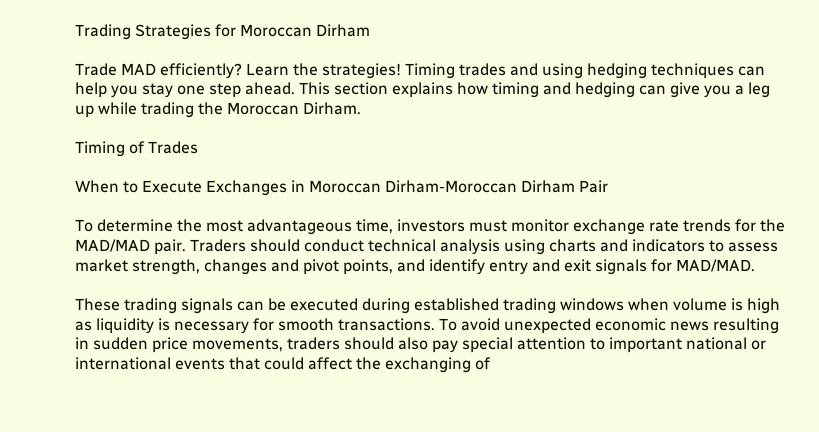Trading Strategies for Moroccan Dirham

Trade MAD efficiently? Learn the strategies! Timing trades and using hedging techniques can help you stay one step ahead. This section explains how timing and hedging can give you a leg up while trading the Moroccan Dirham.

Timing of Trades

When to Execute Exchanges in Moroccan Dirham-Moroccan Dirham Pair

To determine the most advantageous time, investors must monitor exchange rate trends for the MAD/MAD pair. Traders should conduct technical analysis using charts and indicators to assess market strength, changes and pivot points, and identify entry and exit signals for MAD/MAD.

These trading signals can be executed during established trading windows when volume is high as liquidity is necessary for smooth transactions. To avoid unexpected economic news resulting in sudden price movements, traders should also pay special attention to important national or international events that could affect the exchanging of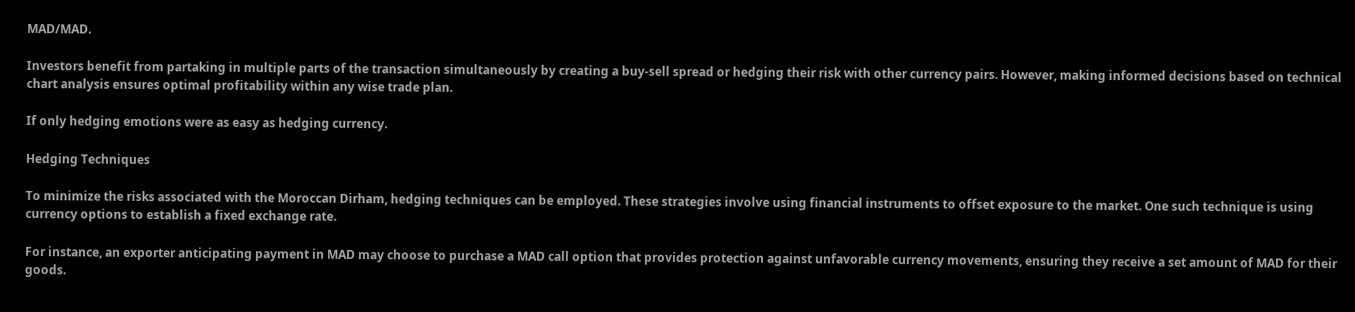MAD/MAD.

Investors benefit from partaking in multiple parts of the transaction simultaneously by creating a buy-sell spread or hedging their risk with other currency pairs. However, making informed decisions based on technical chart analysis ensures optimal profitability within any wise trade plan.

If only hedging emotions were as easy as hedging currency.

Hedging Techniques

To minimize the risks associated with the Moroccan Dirham, hedging techniques can be employed. These strategies involve using financial instruments to offset exposure to the market. One such technique is using currency options to establish a fixed exchange rate.

For instance, an exporter anticipating payment in MAD may choose to purchase a MAD call option that provides protection against unfavorable currency movements, ensuring they receive a set amount of MAD for their goods.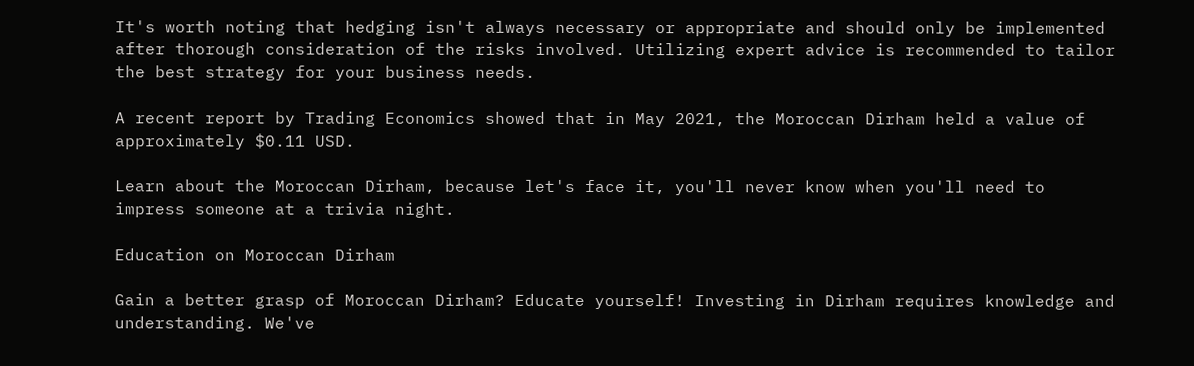It's worth noting that hedging isn't always necessary or appropriate and should only be implemented after thorough consideration of the risks involved. Utilizing expert advice is recommended to tailor the best strategy for your business needs.

A recent report by Trading Economics showed that in May 2021, the Moroccan Dirham held a value of approximately $0.11 USD.

Learn about the Moroccan Dirham, because let's face it, you'll never know when you'll need to impress someone at a trivia night.

Education on Moroccan Dirham

Gain a better grasp of Moroccan Dirham? Educate yourself! Investing in Dirham requires knowledge and understanding. We've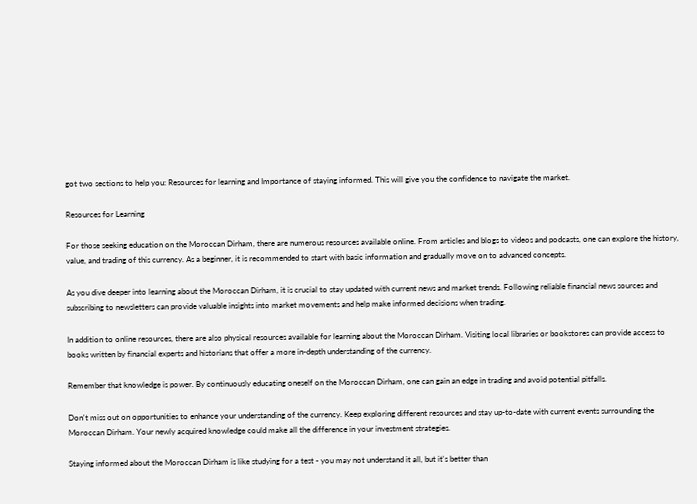got two sections to help you: Resources for learning and Importance of staying informed. This will give you the confidence to navigate the market.

Resources for Learning

For those seeking education on the Moroccan Dirham, there are numerous resources available online. From articles and blogs to videos and podcasts, one can explore the history, value, and trading of this currency. As a beginner, it is recommended to start with basic information and gradually move on to advanced concepts.

As you dive deeper into learning about the Moroccan Dirham, it is crucial to stay updated with current news and market trends. Following reliable financial news sources and subscribing to newsletters can provide valuable insights into market movements and help make informed decisions when trading.

In addition to online resources, there are also physical resources available for learning about the Moroccan Dirham. Visiting local libraries or bookstores can provide access to books written by financial experts and historians that offer a more in-depth understanding of the currency.

Remember that knowledge is power. By continuously educating oneself on the Moroccan Dirham, one can gain an edge in trading and avoid potential pitfalls.

Don't miss out on opportunities to enhance your understanding of the currency. Keep exploring different resources and stay up-to-date with current events surrounding the Moroccan Dirham. Your newly acquired knowledge could make all the difference in your investment strategies.

Staying informed about the Moroccan Dirham is like studying for a test - you may not understand it all, but it's better than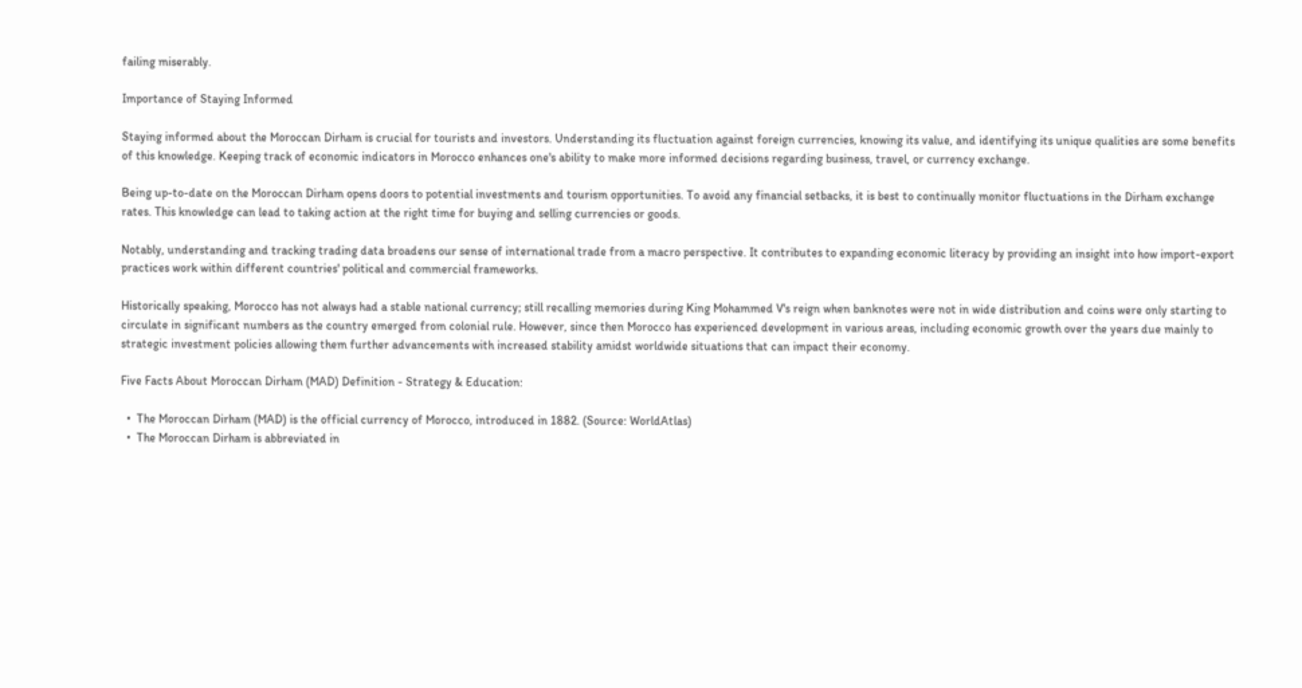failing miserably.

Importance of Staying Informed

Staying informed about the Moroccan Dirham is crucial for tourists and investors. Understanding its fluctuation against foreign currencies, knowing its value, and identifying its unique qualities are some benefits of this knowledge. Keeping track of economic indicators in Morocco enhances one's ability to make more informed decisions regarding business, travel, or currency exchange.

Being up-to-date on the Moroccan Dirham opens doors to potential investments and tourism opportunities. To avoid any financial setbacks, it is best to continually monitor fluctuations in the Dirham exchange rates. This knowledge can lead to taking action at the right time for buying and selling currencies or goods.

Notably, understanding and tracking trading data broadens our sense of international trade from a macro perspective. It contributes to expanding economic literacy by providing an insight into how import-export practices work within different countries' political and commercial frameworks.

Historically speaking, Morocco has not always had a stable national currency; still recalling memories during King Mohammed V's reign when banknotes were not in wide distribution and coins were only starting to circulate in significant numbers as the country emerged from colonial rule. However, since then Morocco has experienced development in various areas, including economic growth over the years due mainly to strategic investment policies allowing them further advancements with increased stability amidst worldwide situations that can impact their economy.

Five Facts About Moroccan Dirham (MAD) Definition - Strategy & Education:

  •  The Moroccan Dirham (MAD) is the official currency of Morocco, introduced in 1882. (Source: WorldAtlas)
  •  The Moroccan Dirham is abbreviated in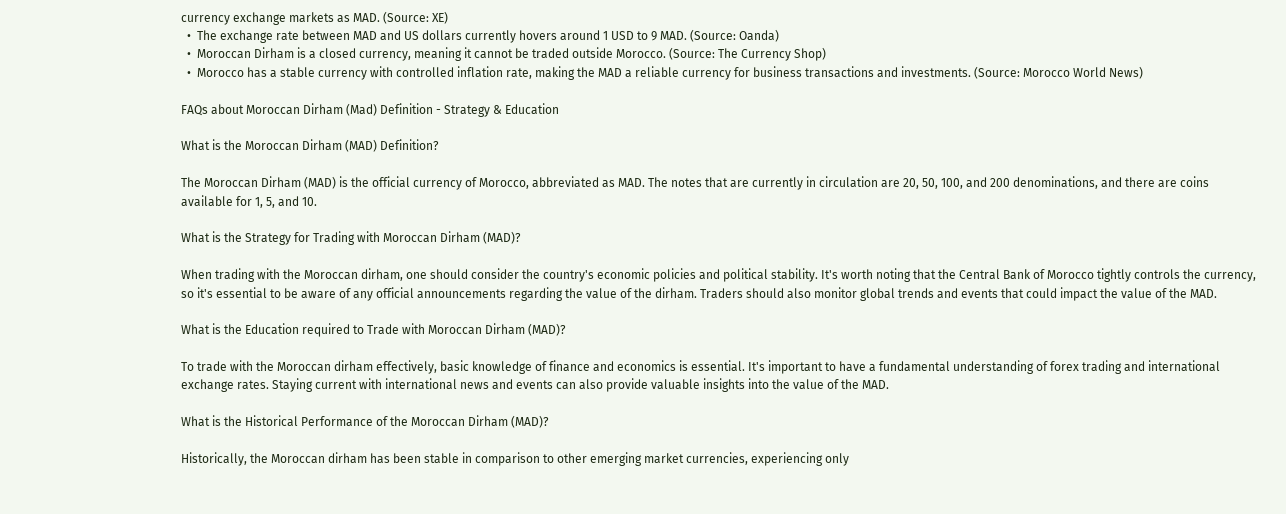currency exchange markets as MAD. (Source: XE)
  •  The exchange rate between MAD and US dollars currently hovers around 1 USD to 9 MAD. (Source: Oanda)
  •  Moroccan Dirham is a closed currency, meaning it cannot be traded outside Morocco. (Source: The Currency Shop)
  •  Morocco has a stable currency with controlled inflation rate, making the MAD a reliable currency for business transactions and investments. (Source: Morocco World News)

FAQs about Moroccan Dirham (Mad) Definition - Strategy & Education

What is the Moroccan Dirham (MAD) Definition?

The Moroccan Dirham (MAD) is the official currency of Morocco, abbreviated as MAD. The notes that are currently in circulation are 20, 50, 100, and 200 denominations, and there are coins available for 1, 5, and 10.

What is the Strategy for Trading with Moroccan Dirham (MAD)?

When trading with the Moroccan dirham, one should consider the country's economic policies and political stability. It's worth noting that the Central Bank of Morocco tightly controls the currency, so it's essential to be aware of any official announcements regarding the value of the dirham. Traders should also monitor global trends and events that could impact the value of the MAD.

What is the Education required to Trade with Moroccan Dirham (MAD)?

To trade with the Moroccan dirham effectively, basic knowledge of finance and economics is essential. It's important to have a fundamental understanding of forex trading and international exchange rates. Staying current with international news and events can also provide valuable insights into the value of the MAD.

What is the Historical Performance of the Moroccan Dirham (MAD)?

Historically, the Moroccan dirham has been stable in comparison to other emerging market currencies, experiencing only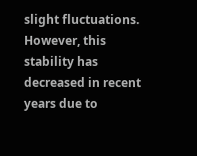slight fluctuations. However, this stability has decreased in recent years due to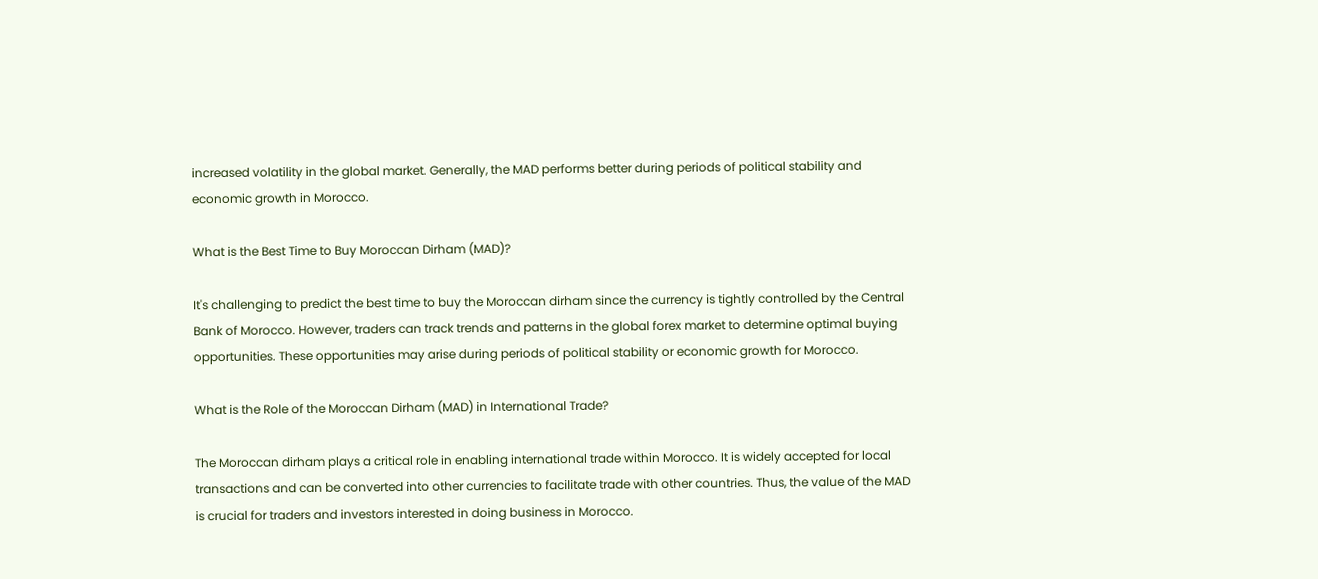increased volatility in the global market. Generally, the MAD performs better during periods of political stability and economic growth in Morocco.

What is the Best Time to Buy Moroccan Dirham (MAD)?

It's challenging to predict the best time to buy the Moroccan dirham since the currency is tightly controlled by the Central Bank of Morocco. However, traders can track trends and patterns in the global forex market to determine optimal buying opportunities. These opportunities may arise during periods of political stability or economic growth for Morocco.

What is the Role of the Moroccan Dirham (MAD) in International Trade?

The Moroccan dirham plays a critical role in enabling international trade within Morocco. It is widely accepted for local transactions and can be converted into other currencies to facilitate trade with other countries. Thus, the value of the MAD is crucial for traders and investors interested in doing business in Morocco.